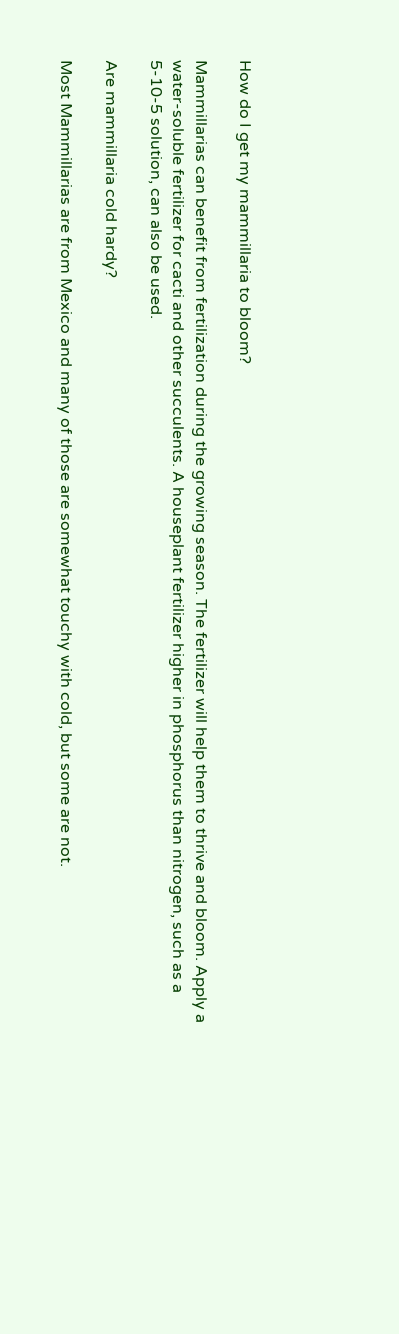How do I get my mammillaria to bloom?

Mammillarias can benefit from fertilization during the growing season. The fertilizer will help them to thrive and bloom. Apply a water-soluble fertilizer for cacti and other succulents. A houseplant fertilizer higher in phosphorus than nitrogen, such as a 5-10-5 solution, can also be used.

Are mammillaria cold hardy?

Most Mammillarias are from Mexico and many of those are somewhat touchy with cold, but some are not.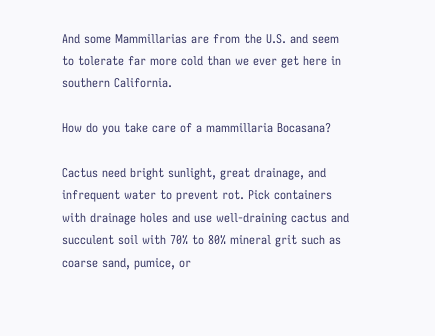And some Mammillarias are from the U.S. and seem to tolerate far more cold than we ever get here in southern California.

How do you take care of a mammillaria Bocasana?

Cactus need bright sunlight, great drainage, and infrequent water to prevent rot. Pick containers with drainage holes and use well-draining cactus and succulent soil with 70% to 80% mineral grit such as coarse sand, pumice, or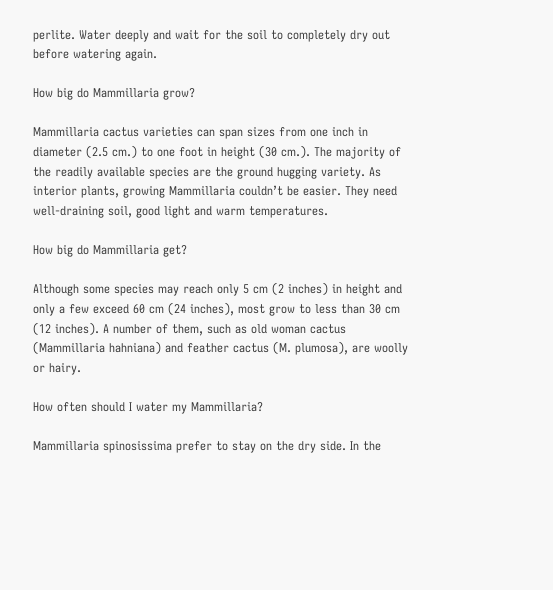perlite. Water deeply and wait for the soil to completely dry out before watering again.

How big do Mammillaria grow?

Mammillaria cactus varieties can span sizes from one inch in diameter (2.5 cm.) to one foot in height (30 cm.). The majority of the readily available species are the ground hugging variety. As interior plants, growing Mammillaria couldn’t be easier. They need well-draining soil, good light and warm temperatures.

How big do Mammillaria get?

Although some species may reach only 5 cm (2 inches) in height and only a few exceed 60 cm (24 inches), most grow to less than 30 cm (12 inches). A number of them, such as old woman cactus (Mammillaria hahniana) and feather cactus (M. plumosa), are woolly or hairy.

How often should I water my Mammillaria?

Mammillaria spinosissima prefer to stay on the dry side. In the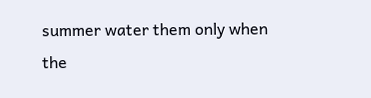summer water them only when the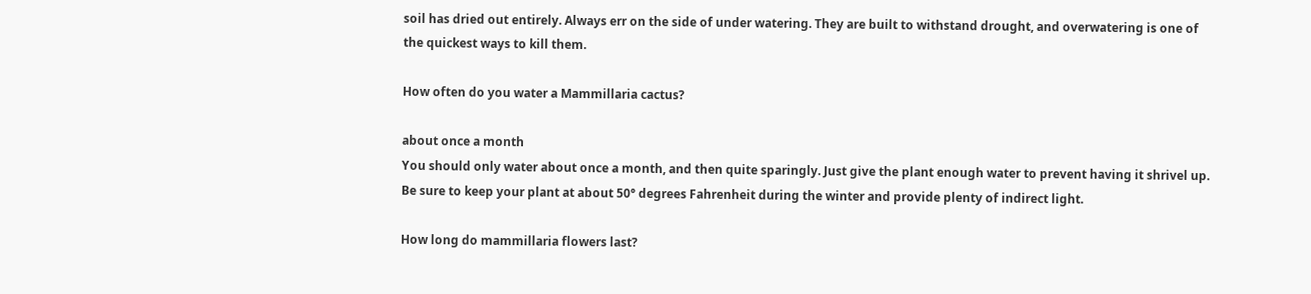soil has dried out entirely. Always err on the side of under watering. They are built to withstand drought, and overwatering is one of the quickest ways to kill them.

How often do you water a Mammillaria cactus?

about once a month
You should only water about once a month, and then quite sparingly. Just give the plant enough water to prevent having it shrivel up. Be sure to keep your plant at about 50° degrees Fahrenheit during the winter and provide plenty of indirect light.

How long do mammillaria flowers last?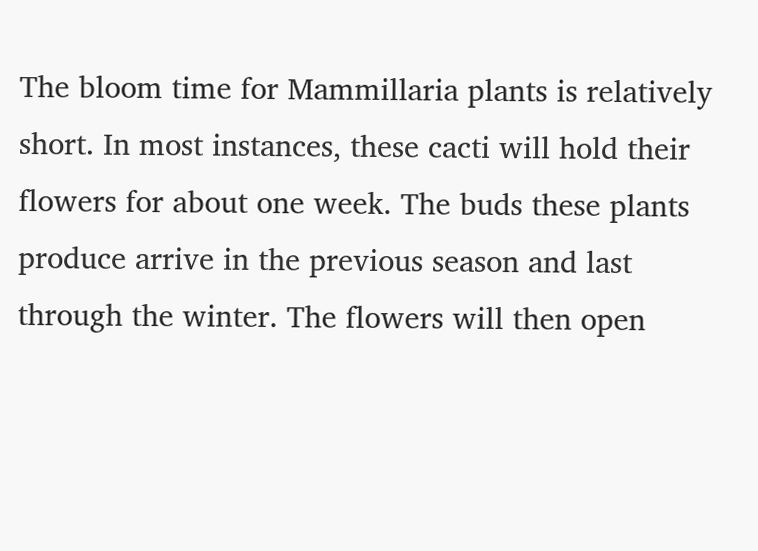The bloom time for Mammillaria plants is relatively short. In most instances, these cacti will hold their flowers for about one week. The buds these plants produce arrive in the previous season and last through the winter. The flowers will then open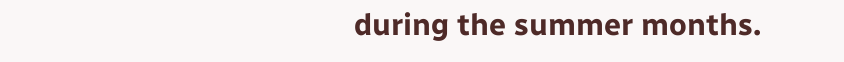during the summer months.